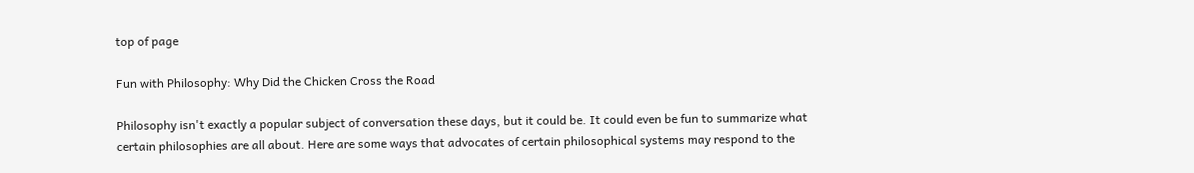top of page

Fun with Philosophy: Why Did the Chicken Cross the Road

Philosophy isn't exactly a popular subject of conversation these days, but it could be. It could even be fun to summarize what certain philosophies are all about. Here are some ways that advocates of certain philosophical systems may respond to the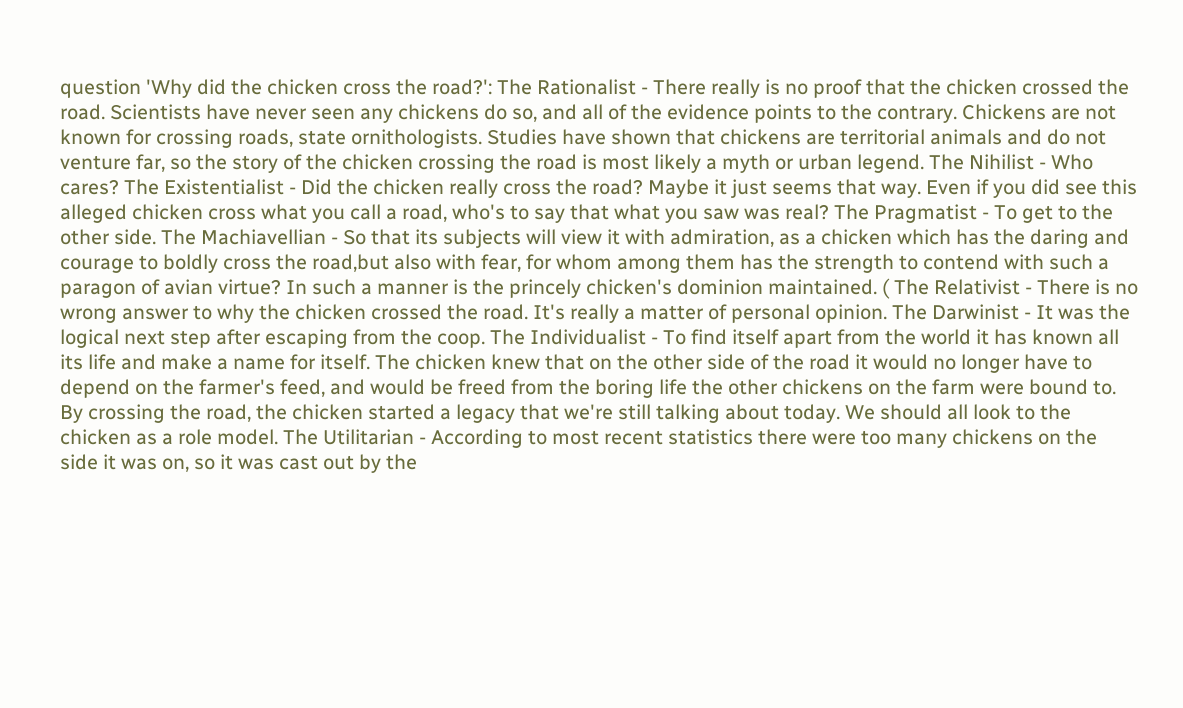question 'Why did the chicken cross the road?': The Rationalist - There really is no proof that the chicken crossed the road. Scientists have never seen any chickens do so, and all of the evidence points to the contrary. Chickens are not known for crossing roads, state ornithologists. Studies have shown that chickens are territorial animals and do not venture far, so the story of the chicken crossing the road is most likely a myth or urban legend. The Nihilist - Who cares? The Existentialist - Did the chicken really cross the road? Maybe it just seems that way. Even if you did see this alleged chicken cross what you call a road, who's to say that what you saw was real? The Pragmatist - To get to the other side. The Machiavellian - So that its subjects will view it with admiration, as a chicken which has the daring and courage to boldly cross the road,but also with fear, for whom among them has the strength to contend with such a paragon of avian virtue? In such a manner is the princely chicken's dominion maintained. ( The Relativist - There is no wrong answer to why the chicken crossed the road. It's really a matter of personal opinion. The Darwinist - It was the logical next step after escaping from the coop. The Individualist - To find itself apart from the world it has known all its life and make a name for itself. The chicken knew that on the other side of the road it would no longer have to depend on the farmer's feed, and would be freed from the boring life the other chickens on the farm were bound to. By crossing the road, the chicken started a legacy that we're still talking about today. We should all look to the chicken as a role model. The Utilitarian - According to most recent statistics there were too many chickens on the side it was on, so it was cast out by the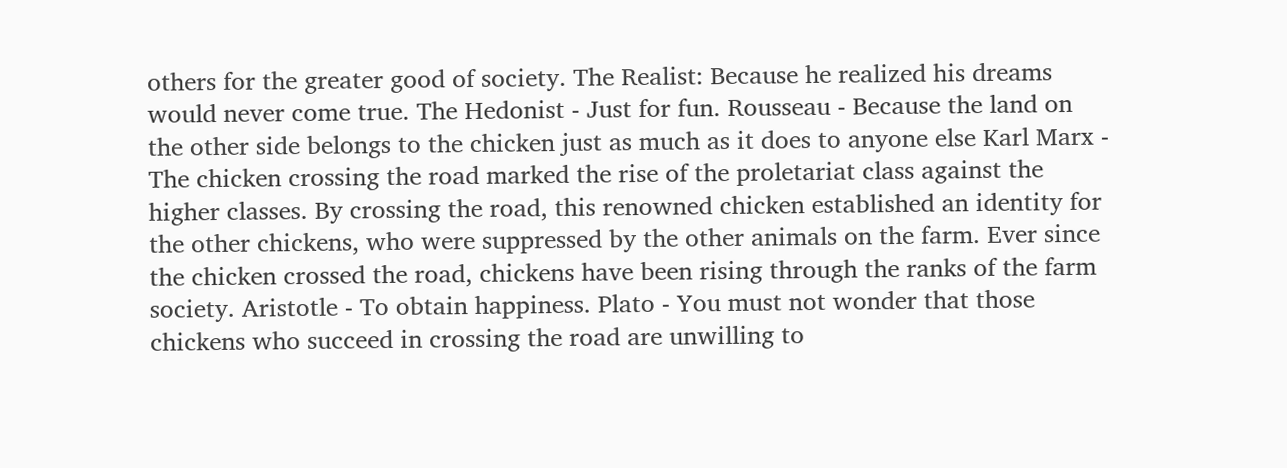others for the greater good of society. The Realist: Because he realized his dreams would never come true. The Hedonist - Just for fun. Rousseau - Because the land on the other side belongs to the chicken just as much as it does to anyone else Karl Marx - The chicken crossing the road marked the rise of the proletariat class against the higher classes. By crossing the road, this renowned chicken established an identity for the other chickens, who were suppressed by the other animals on the farm. Ever since the chicken crossed the road, chickens have been rising through the ranks of the farm society. Aristotle - To obtain happiness. Plato - You must not wonder that those chickens who succeed in crossing the road are unwilling to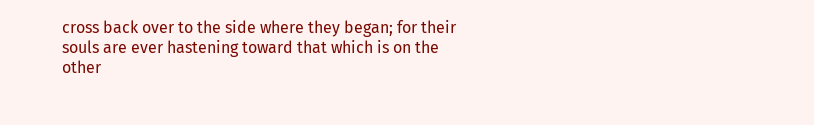cross back over to the side where they began; for their souls are ever hastening toward that which is on the other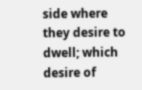side where they desire to dwell; which desire of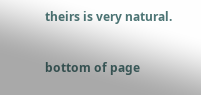theirs is very natural.

bottom of page